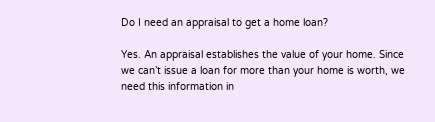Do I need an appraisal to get a home loan?

Yes. An appraisal establishes the value of your home. Since we can’t issue a loan for more than your home is worth, we need this information in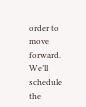order to move forward. We’ll schedule the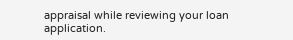appraisal while reviewing your loan application.